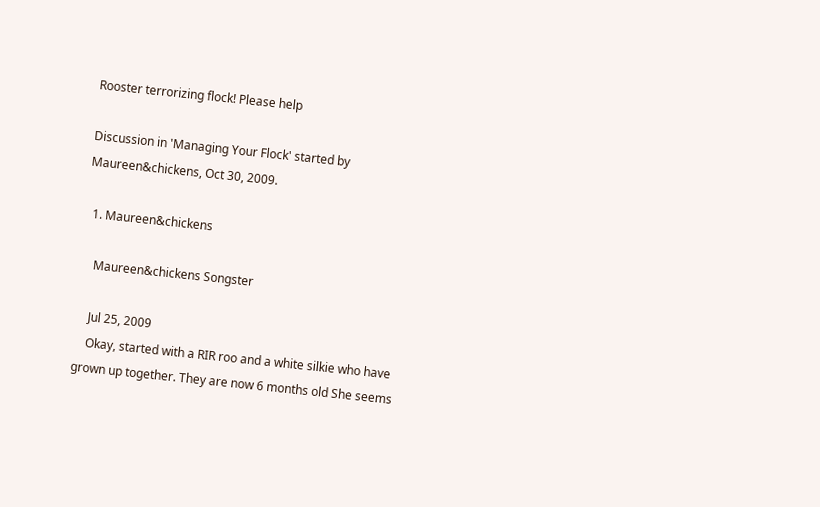Rooster terrorizing flock! Please help

Discussion in 'Managing Your Flock' started by Maureen&chickens, Oct 30, 2009.

  1. Maureen&chickens

    Maureen&chickens Songster

    Jul 25, 2009
    Okay, started with a RIR roo and a white silkie who have grown up together. They are now 6 months old She seems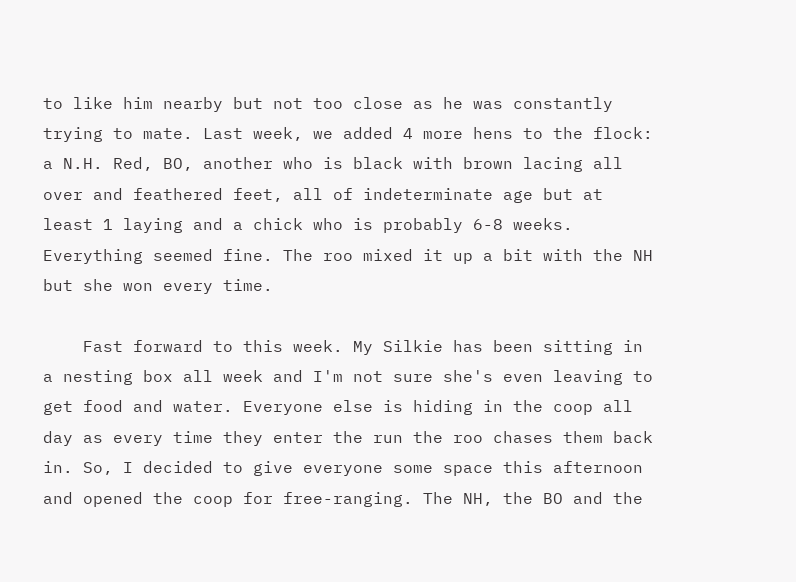to like him nearby but not too close as he was constantly trying to mate. Last week, we added 4 more hens to the flock: a N.H. Red, BO, another who is black with brown lacing all over and feathered feet, all of indeterminate age but at least 1 laying and a chick who is probably 6-8 weeks. Everything seemed fine. The roo mixed it up a bit with the NH but she won every time.

    Fast forward to this week. My Silkie has been sitting in a nesting box all week and I'm not sure she's even leaving to get food and water. Everyone else is hiding in the coop all day as every time they enter the run the roo chases them back in. So, I decided to give everyone some space this afternoon and opened the coop for free-ranging. The NH, the BO and the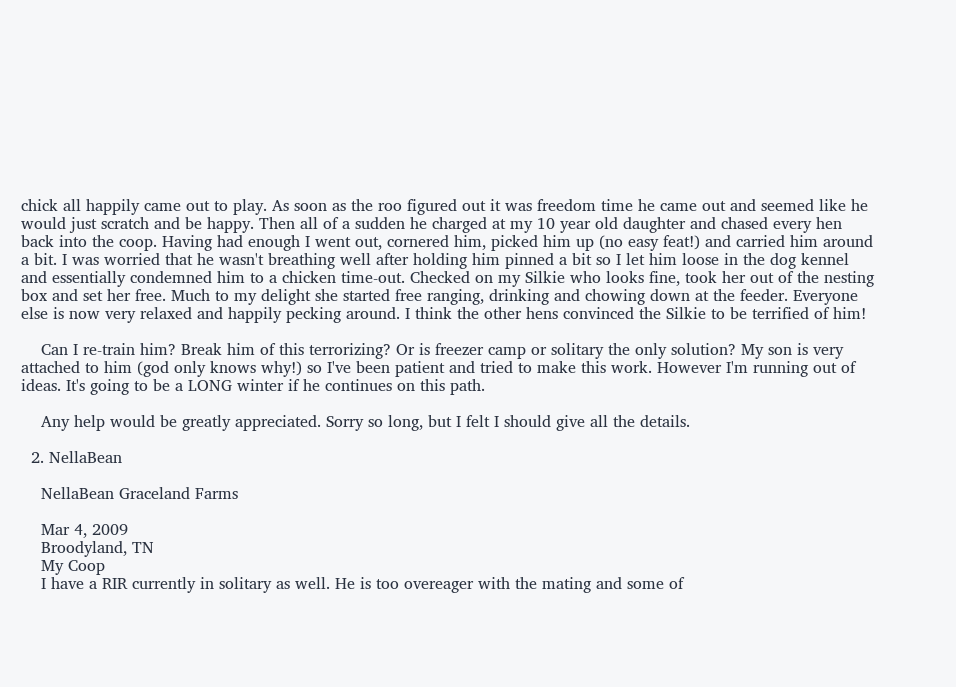chick all happily came out to play. As soon as the roo figured out it was freedom time he came out and seemed like he would just scratch and be happy. Then all of a sudden he charged at my 10 year old daughter and chased every hen back into the coop. Having had enough I went out, cornered him, picked him up (no easy feat!) and carried him around a bit. I was worried that he wasn't breathing well after holding him pinned a bit so I let him loose in the dog kennel and essentially condemned him to a chicken time-out. Checked on my Silkie who looks fine, took her out of the nesting box and set her free. Much to my delight she started free ranging, drinking and chowing down at the feeder. Everyone else is now very relaxed and happily pecking around. I think the other hens convinced the Silkie to be terrified of him!

    Can I re-train him? Break him of this terrorizing? Or is freezer camp or solitary the only solution? My son is very attached to him (god only knows why!) so I've been patient and tried to make this work. However I'm running out of ideas. It's going to be a LONG winter if he continues on this path.

    Any help would be greatly appreciated. Sorry so long, but I felt I should give all the details.

  2. NellaBean

    NellaBean Graceland Farms

    Mar 4, 2009
    Broodyland, TN
    My Coop
    I have a RIR currently in solitary as well. He is too overeager with the mating and some of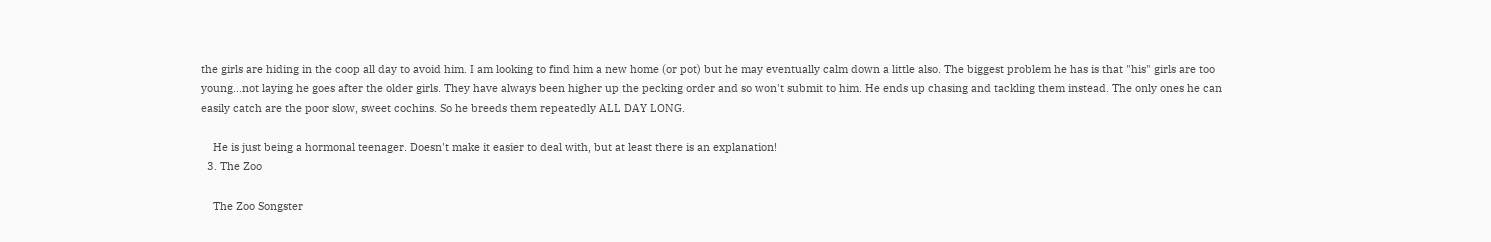the girls are hiding in the coop all day to avoid him. I am looking to find him a new home (or pot) but he may eventually calm down a little also. The biggest problem he has is that "his" girls are too young...not laying he goes after the older girls. They have always been higher up the pecking order and so won't submit to him. He ends up chasing and tackling them instead. The only ones he can easily catch are the poor slow, sweet cochins. So he breeds them repeatedly ALL DAY LONG.

    He is just being a hormonal teenager. Doesn't make it easier to deal with, but at least there is an explanation!
  3. The Zoo

    The Zoo Songster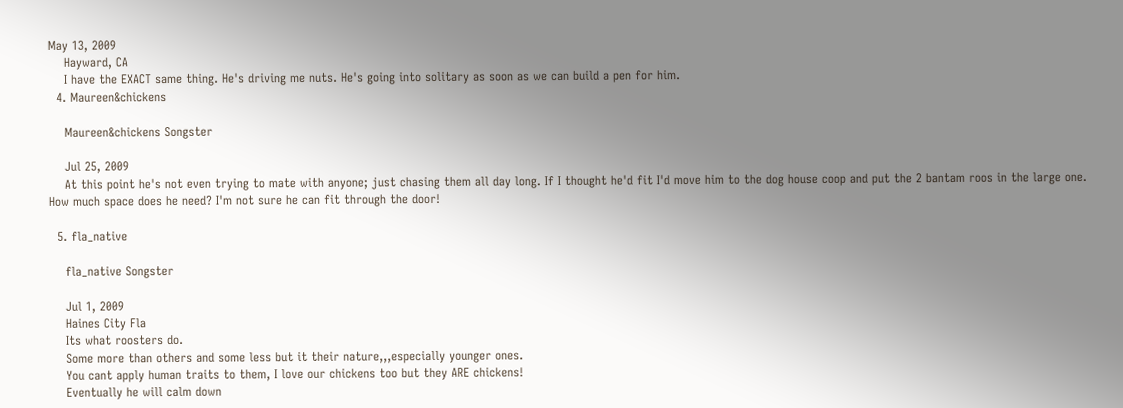May 13, 2009
    Hayward, CA
    I have the EXACT same thing. He's driving me nuts. He's going into solitary as soon as we can build a pen for him.
  4. Maureen&chickens

    Maureen&chickens Songster

    Jul 25, 2009
    At this point he's not even trying to mate with anyone; just chasing them all day long. If I thought he'd fit I'd move him to the dog house coop and put the 2 bantam roos in the large one. How much space does he need? I'm not sure he can fit through the door!

  5. fla_native

    fla_native Songster

    Jul 1, 2009
    Haines City Fla
    Its what roosters do.
    Some more than others and some less but it their nature,,,especially younger ones.
    You cant apply human traits to them, I love our chickens too but they ARE chickens!
    Eventually he will calm down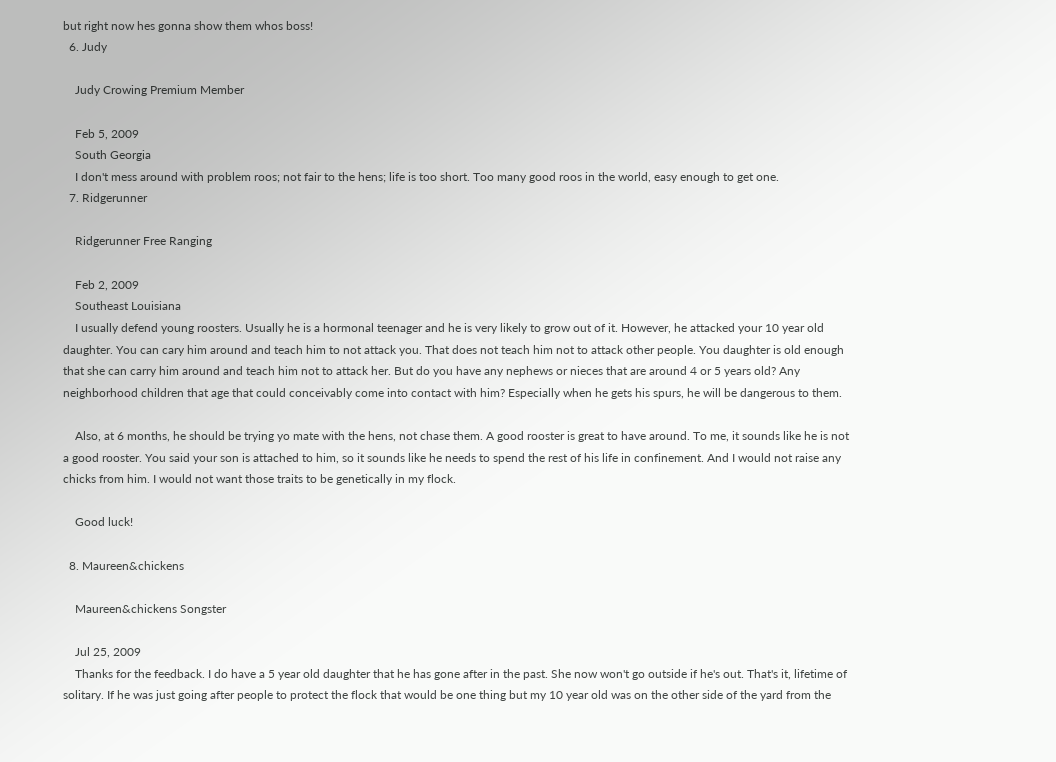but right now hes gonna show them whos boss!
  6. Judy

    Judy Crowing Premium Member

    Feb 5, 2009
    South Georgia
    I don't mess around with problem roos; not fair to the hens; life is too short. Too many good roos in the world, easy enough to get one.
  7. Ridgerunner

    Ridgerunner Free Ranging

    Feb 2, 2009
    Southeast Louisiana
    I usually defend young roosters. Usually he is a hormonal teenager and he is very likely to grow out of it. However, he attacked your 10 year old daughter. You can cary him around and teach him to not attack you. That does not teach him not to attack other people. You daughter is old enough that she can carry him around and teach him not to attack her. But do you have any nephews or nieces that are around 4 or 5 years old? Any neighborhood children that age that could conceivably come into contact with him? Especially when he gets his spurs, he will be dangerous to them.

    Also, at 6 months, he should be trying yo mate with the hens, not chase them. A good rooster is great to have around. To me, it sounds like he is not a good rooster. You said your son is attached to him, so it sounds like he needs to spend the rest of his life in confinement. And I would not raise any chicks from him. I would not want those traits to be genetically in my flock.

    Good luck!

  8. Maureen&chickens

    Maureen&chickens Songster

    Jul 25, 2009
    Thanks for the feedback. I do have a 5 year old daughter that he has gone after in the past. She now won't go outside if he's out. That's it, lifetime of solitary. If he was just going after people to protect the flock that would be one thing but my 10 year old was on the other side of the yard from the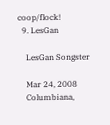coop/flock!
  9. LesGan

    LesGan Songster

    Mar 24, 2008
    Columbiana,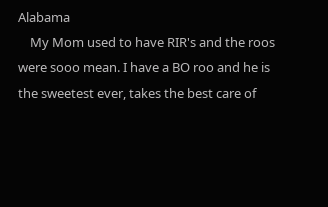Alabama
    My Mom used to have RIR's and the roos were sooo mean. I have a BO roo and he is the sweetest ever, takes the best care of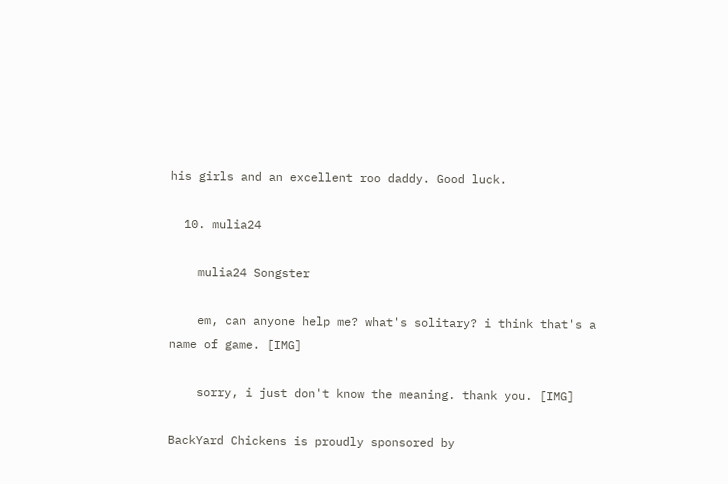his girls and an excellent roo daddy. Good luck.

  10. mulia24

    mulia24 Songster

    em, can anyone help me? what's solitary? i think that's a name of game. [IMG]

    sorry, i just don't know the meaning. thank you. [IMG]

BackYard Chickens is proudly sponsored by